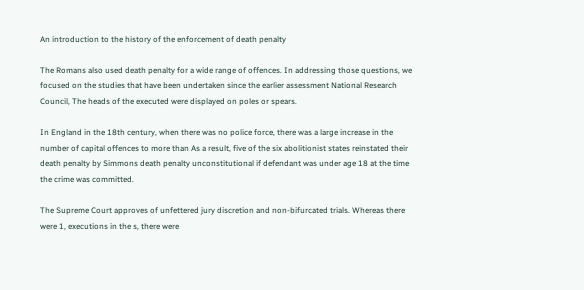An introduction to the history of the enforcement of death penalty

The Romans also used death penalty for a wide range of offences. In addressing those questions, we focused on the studies that have been undertaken since the earlier assessment National Research Council, The heads of the executed were displayed on poles or spears.

In England in the 18th century, when there was no police force, there was a large increase in the number of capital offences to more than As a result, five of the six abolitionist states reinstated their death penalty by Simmons death penalty unconstitutional if defendant was under age 18 at the time the crime was committed.

The Supreme Court approves of unfettered jury discretion and non-bifurcated trials. Whereas there were 1, executions in the s, there were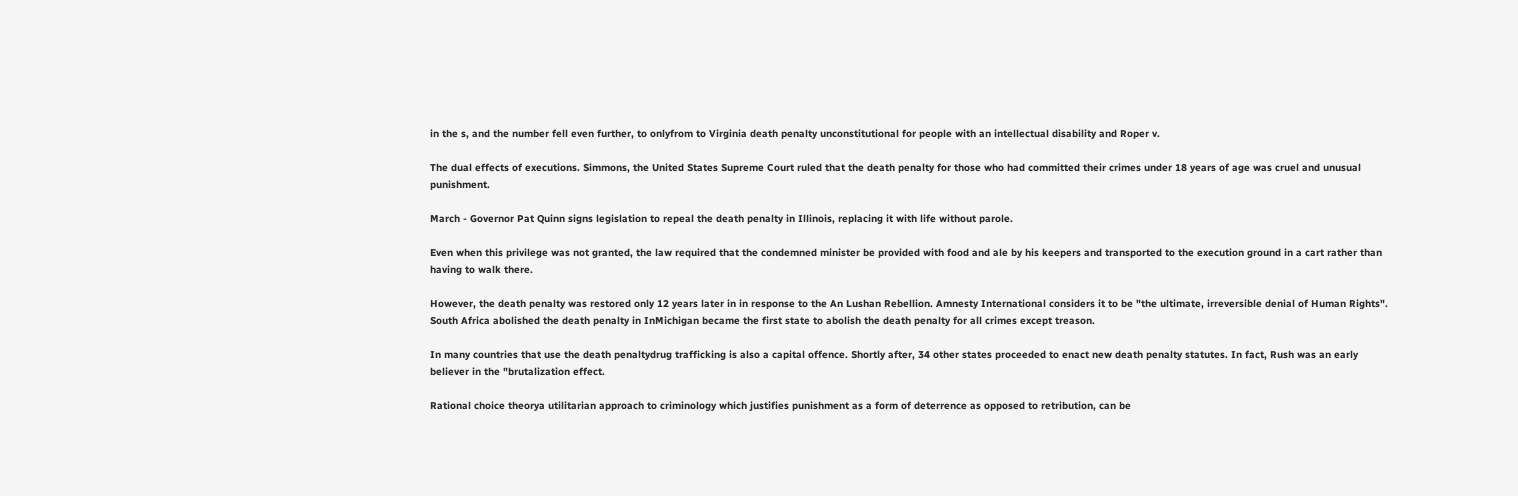in the s, and the number fell even further, to onlyfrom to Virginia death penalty unconstitutional for people with an intellectual disability and Roper v.

The dual effects of executions. Simmons, the United States Supreme Court ruled that the death penalty for those who had committed their crimes under 18 years of age was cruel and unusual punishment.

March - Governor Pat Quinn signs legislation to repeal the death penalty in Illinois, replacing it with life without parole.

Even when this privilege was not granted, the law required that the condemned minister be provided with food and ale by his keepers and transported to the execution ground in a cart rather than having to walk there.

However, the death penalty was restored only 12 years later in in response to the An Lushan Rebellion. Amnesty International considers it to be "the ultimate, irreversible denial of Human Rights". South Africa abolished the death penalty in InMichigan became the first state to abolish the death penalty for all crimes except treason.

In many countries that use the death penaltydrug trafficking is also a capital offence. Shortly after, 34 other states proceeded to enact new death penalty statutes. In fact, Rush was an early believer in the "brutalization effect.

Rational choice theorya utilitarian approach to criminology which justifies punishment as a form of deterrence as opposed to retribution, can be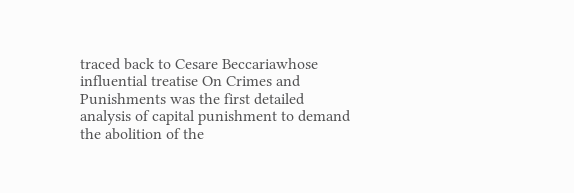traced back to Cesare Beccariawhose influential treatise On Crimes and Punishments was the first detailed analysis of capital punishment to demand the abolition of the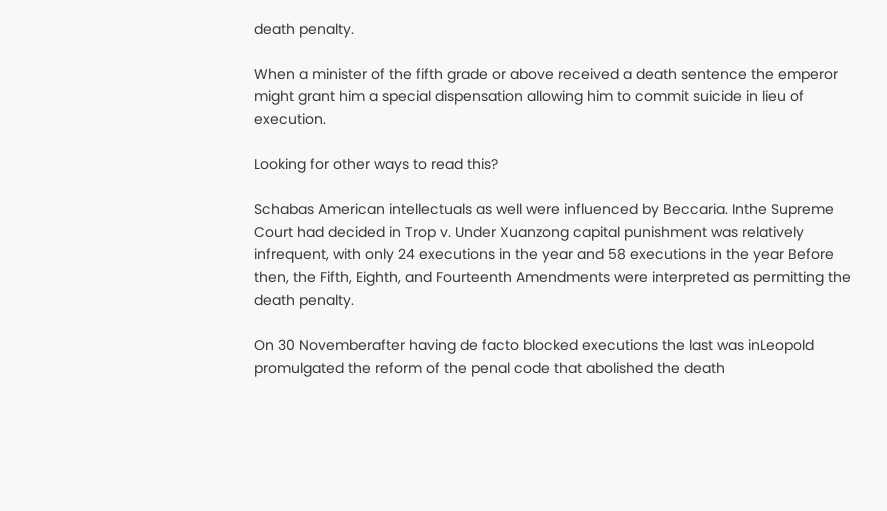death penalty.

When a minister of the fifth grade or above received a death sentence the emperor might grant him a special dispensation allowing him to commit suicide in lieu of execution.

Looking for other ways to read this?

Schabas American intellectuals as well were influenced by Beccaria. Inthe Supreme Court had decided in Trop v. Under Xuanzong capital punishment was relatively infrequent, with only 24 executions in the year and 58 executions in the year Before then, the Fifth, Eighth, and Fourteenth Amendments were interpreted as permitting the death penalty.

On 30 Novemberafter having de facto blocked executions the last was inLeopold promulgated the reform of the penal code that abolished the death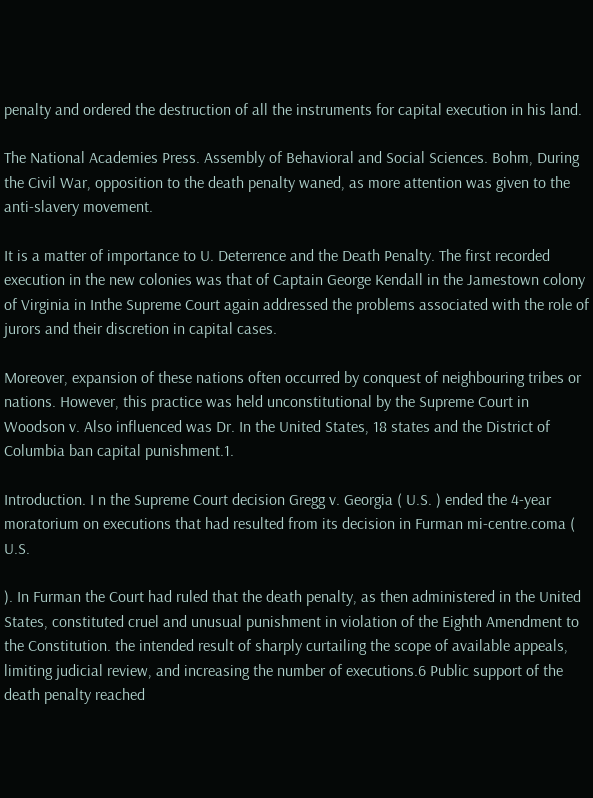penalty and ordered the destruction of all the instruments for capital execution in his land.

The National Academies Press. Assembly of Behavioral and Social Sciences. Bohm, During the Civil War, opposition to the death penalty waned, as more attention was given to the anti-slavery movement.

It is a matter of importance to U. Deterrence and the Death Penalty. The first recorded execution in the new colonies was that of Captain George Kendall in the Jamestown colony of Virginia in Inthe Supreme Court again addressed the problems associated with the role of jurors and their discretion in capital cases.

Moreover, expansion of these nations often occurred by conquest of neighbouring tribes or nations. However, this practice was held unconstitutional by the Supreme Court in Woodson v. Also influenced was Dr. In the United States, 18 states and the District of Columbia ban capital punishment.1.

Introduction. I n the Supreme Court decision Gregg v. Georgia ( U.S. ) ended the 4-year moratorium on executions that had resulted from its decision in Furman mi-centre.coma ( U.S.

). In Furman the Court had ruled that the death penalty, as then administered in the United States, constituted cruel and unusual punishment in violation of the Eighth Amendment to the Constitution. the intended result of sharply curtailing the scope of available appeals, limiting judicial review, and increasing the number of executions.6 Public support of the death penalty reached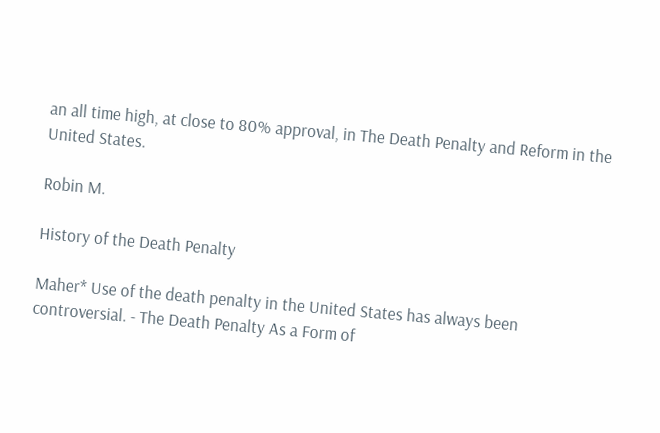an all time high, at close to 80% approval, in The Death Penalty and Reform in the United States.

Robin M.

History of the Death Penalty

Maher* Use of the death penalty in the United States has always been controversial. - The Death Penalty As a Form of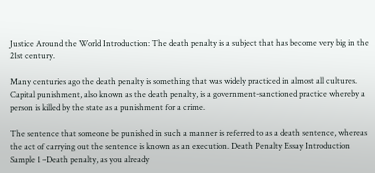Justice Around the World Introduction: The death penalty is a subject that has become very big in the 21st century.

Many centuries ago the death penalty is something that was widely practiced in almost all cultures. Capital punishment, also known as the death penalty, is a government-sanctioned practice whereby a person is killed by the state as a punishment for a crime.

The sentence that someone be punished in such a manner is referred to as a death sentence, whereas the act of carrying out the sentence is known as an execution. Death Penalty Essay Introduction Sample 1 –Death penalty, as you already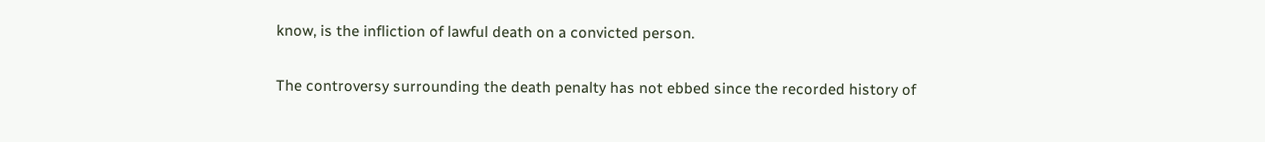know, is the infliction of lawful death on a convicted person.

The controversy surrounding the death penalty has not ebbed since the recorded history of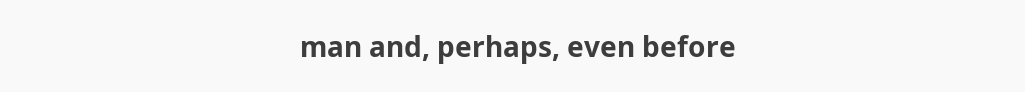man and, perhaps, even before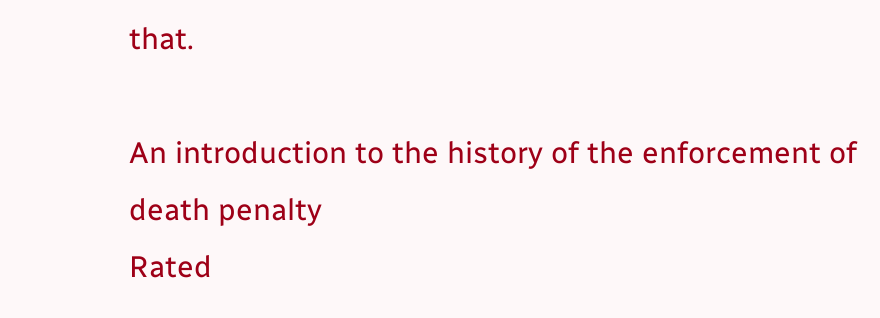that.

An introduction to the history of the enforcement of death penalty
Rated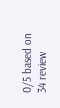0/5 based on 34 review